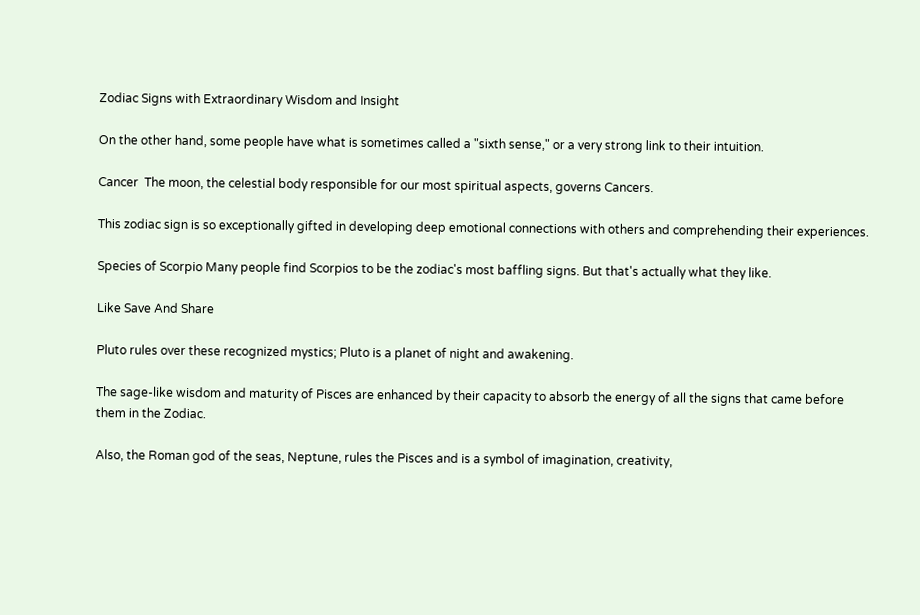Zodiac Signs with Extraordinary Wisdom and Insight

On the other hand, some people have what is sometimes called a "sixth sense," or a very strong link to their intuition.

Cancer  The moon, the celestial body responsible for our most spiritual aspects, governs Cancers.

This zodiac sign is so exceptionally gifted in developing deep emotional connections with others and comprehending their experiences.

Species of Scorpio Many people find Scorpios to be the zodiac's most baffling signs. But that's actually what they like.

Like Save And Share

Pluto rules over these recognized mystics; Pluto is a planet of night and awakening.

The sage-like wisdom and maturity of Pisces are enhanced by their capacity to absorb the energy of all the signs that came before them in the Zodiac.

Also, the Roman god of the seas, Neptune, rules the Pisces and is a symbol of imagination, creativity,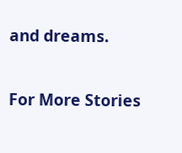and dreams.

For More Stories